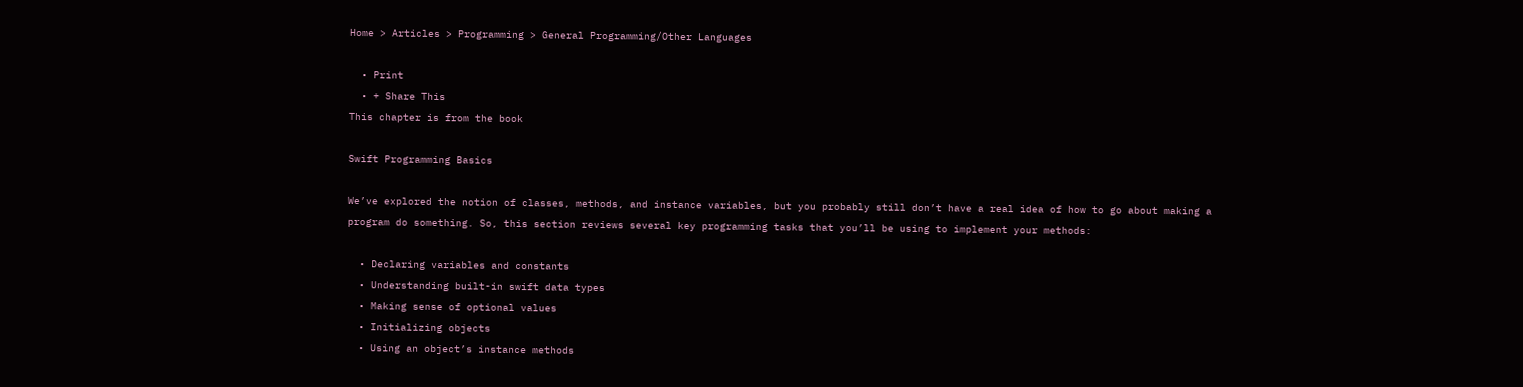Home > Articles > Programming > General Programming/Other Languages

  • Print
  • + Share This
This chapter is from the book

Swift Programming Basics

We’ve explored the notion of classes, methods, and instance variables, but you probably still don’t have a real idea of how to go about making a program do something. So, this section reviews several key programming tasks that you’ll be using to implement your methods:

  • Declaring variables and constants
  • Understanding built-in swift data types
  • Making sense of optional values
  • Initializing objects
  • Using an object’s instance methods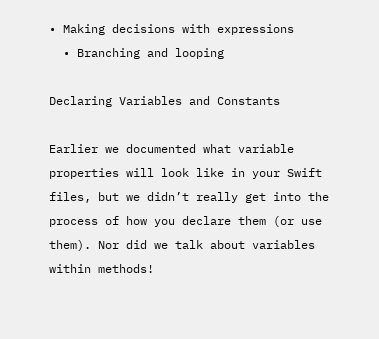• Making decisions with expressions
  • Branching and looping

Declaring Variables and Constants

Earlier we documented what variable properties will look like in your Swift files, but we didn’t really get into the process of how you declare them (or use them). Nor did we talk about variables within methods!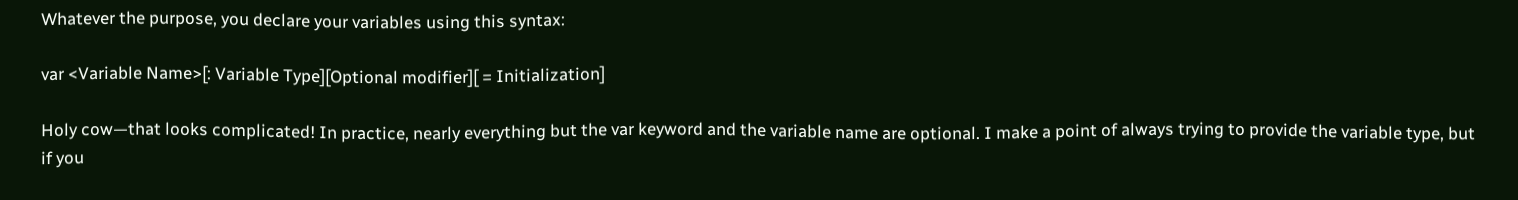Whatever the purpose, you declare your variables using this syntax:

var <Variable Name>[: Variable Type][Optional modifier][ = Initialization]

Holy cow—that looks complicated! In practice, nearly everything but the var keyword and the variable name are optional. I make a point of always trying to provide the variable type, but if you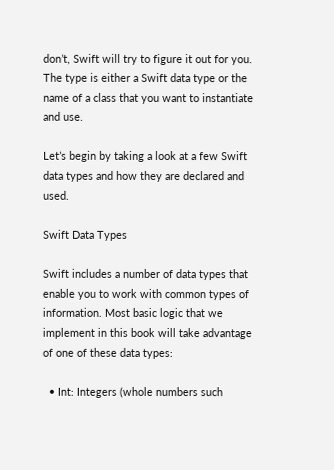don’t, Swift will try to figure it out for you. The type is either a Swift data type or the name of a class that you want to instantiate and use.

Let’s begin by taking a look at a few Swift data types and how they are declared and used.

Swift Data Types

Swift includes a number of data types that enable you to work with common types of information. Most basic logic that we implement in this book will take advantage of one of these data types:

  • Int: Integers (whole numbers such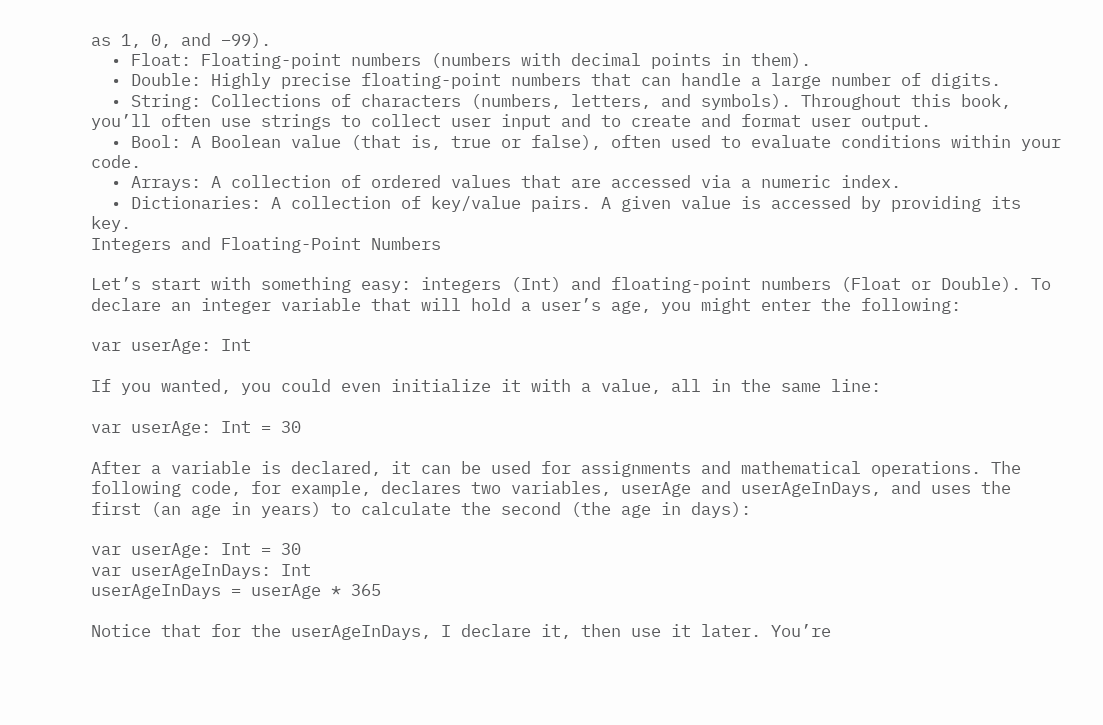as 1, 0, and –99).
  • Float: Floating-point numbers (numbers with decimal points in them).
  • Double: Highly precise floating-point numbers that can handle a large number of digits.
  • String: Collections of characters (numbers, letters, and symbols). Throughout this book, you’ll often use strings to collect user input and to create and format user output.
  • Bool: A Boolean value (that is, true or false), often used to evaluate conditions within your code.
  • Arrays: A collection of ordered values that are accessed via a numeric index.
  • Dictionaries: A collection of key/value pairs. A given value is accessed by providing its key.
Integers and Floating-Point Numbers

Let’s start with something easy: integers (Int) and floating-point numbers (Float or Double). To declare an integer variable that will hold a user’s age, you might enter the following:

var userAge: Int

If you wanted, you could even initialize it with a value, all in the same line:

var userAge: Int = 30

After a variable is declared, it can be used for assignments and mathematical operations. The following code, for example, declares two variables, userAge and userAgeInDays, and uses the first (an age in years) to calculate the second (the age in days):

var userAge: Int = 30
var userAgeInDays: Int
userAgeInDays = userAge * 365

Notice that for the userAgeInDays, I declare it, then use it later. You’re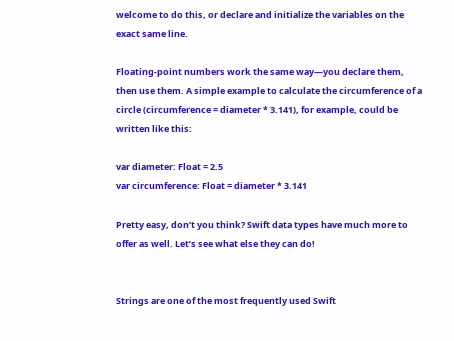welcome to do this, or declare and initialize the variables on the exact same line.

Floating-point numbers work the same way—you declare them, then use them. A simple example to calculate the circumference of a circle (circumference = diameter * 3.141), for example, could be written like this:

var diameter: Float = 2.5
var circumference: Float = diameter * 3.141

Pretty easy, don’t you think? Swift data types have much more to offer as well. Let’s see what else they can do!


Strings are one of the most frequently used Swift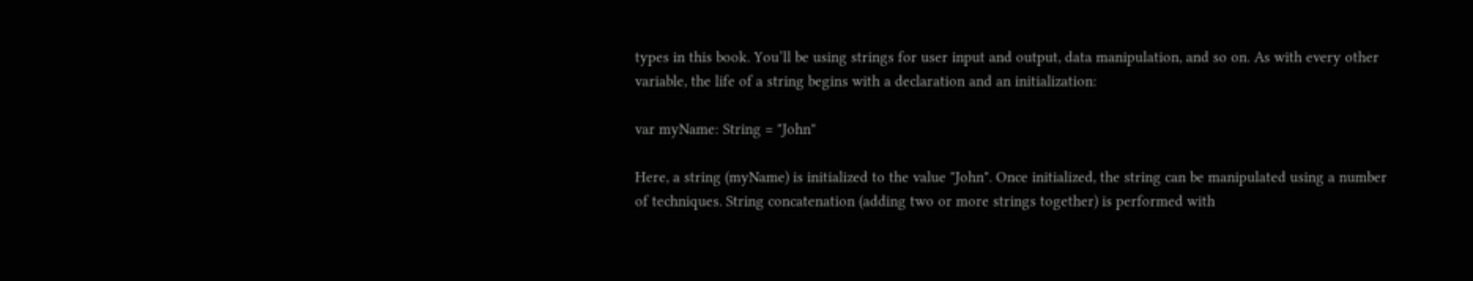types in this book. You’ll be using strings for user input and output, data manipulation, and so on. As with every other variable, the life of a string begins with a declaration and an initialization:

var myName: String = "John"

Here, a string (myName) is initialized to the value "John". Once initialized, the string can be manipulated using a number of techniques. String concatenation (adding two or more strings together) is performed with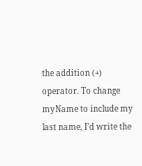the addition (+) operator. To change myName to include my last name, I’d write the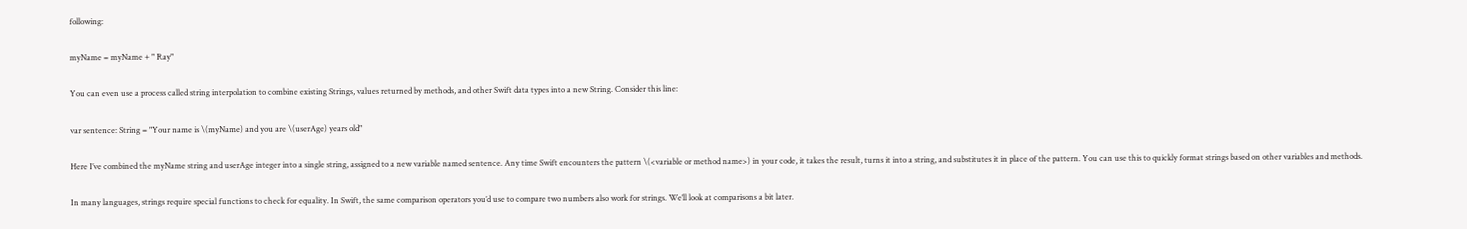following:

myName = myName + " Ray"

You can even use a process called string interpolation to combine existing Strings, values returned by methods, and other Swift data types into a new String. Consider this line:

var sentence: String = "Your name is \(myName) and you are \(userAge) years old"

Here I’ve combined the myName string and userAge integer into a single string, assigned to a new variable named sentence. Any time Swift encounters the pattern \(<variable or method name>) in your code, it takes the result, turns it into a string, and substitutes it in place of the pattern. You can use this to quickly format strings based on other variables and methods.

In many languages, strings require special functions to check for equality. In Swift, the same comparison operators you’d use to compare two numbers also work for strings. We’ll look at comparisons a bit later.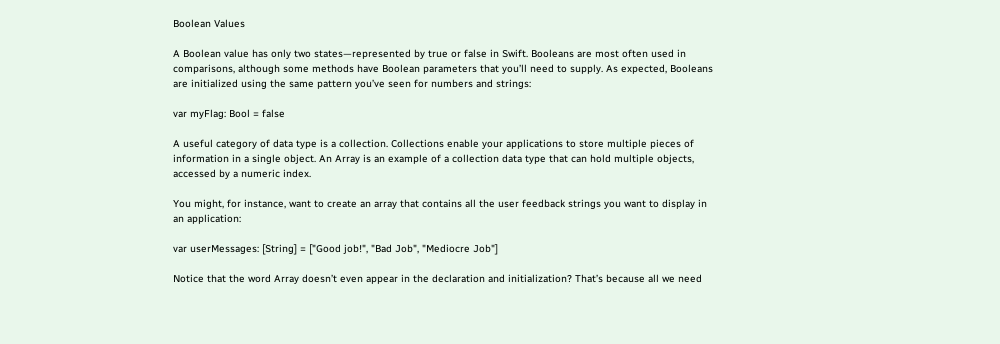Boolean Values

A Boolean value has only two states—represented by true or false in Swift. Booleans are most often used in comparisons, although some methods have Boolean parameters that you’ll need to supply. As expected, Booleans are initialized using the same pattern you’ve seen for numbers and strings:

var myFlag: Bool = false

A useful category of data type is a collection. Collections enable your applications to store multiple pieces of information in a single object. An Array is an example of a collection data type that can hold multiple objects, accessed by a numeric index.

You might, for instance, want to create an array that contains all the user feedback strings you want to display in an application:

var userMessages: [String] = ["Good job!", "Bad Job", "Mediocre Job"]

Notice that the word Array doesn’t even appear in the declaration and initialization? That’s because all we need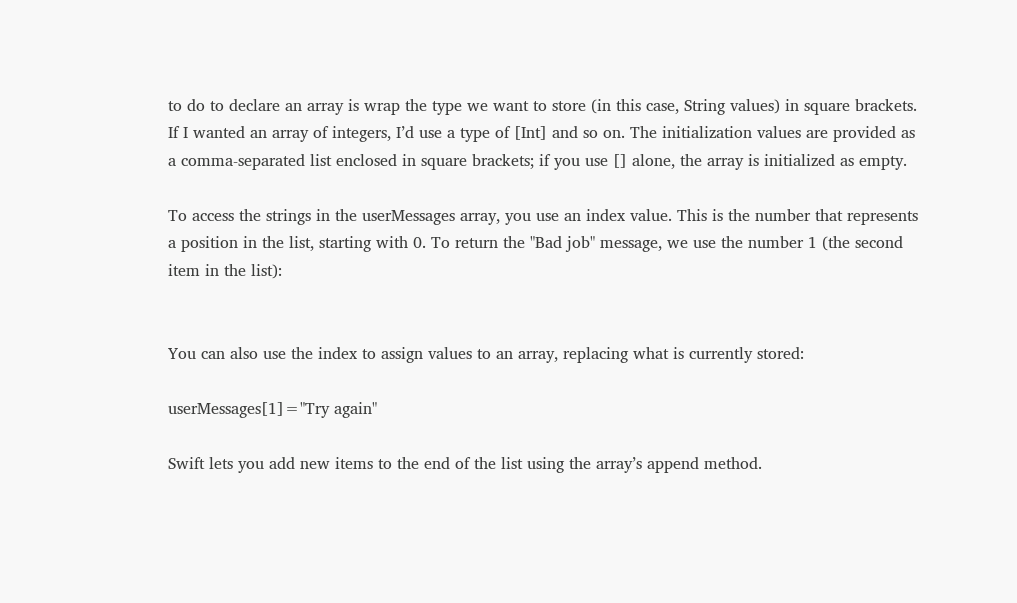to do to declare an array is wrap the type we want to store (in this case, String values) in square brackets. If I wanted an array of integers, I’d use a type of [Int] and so on. The initialization values are provided as a comma-separated list enclosed in square brackets; if you use [] alone, the array is initialized as empty.

To access the strings in the userMessages array, you use an index value. This is the number that represents a position in the list, starting with 0. To return the "Bad job" message, we use the number 1 (the second item in the list):


You can also use the index to assign values to an array, replacing what is currently stored:

userMessages[1]="Try again"

Swift lets you add new items to the end of the list using the array’s append method.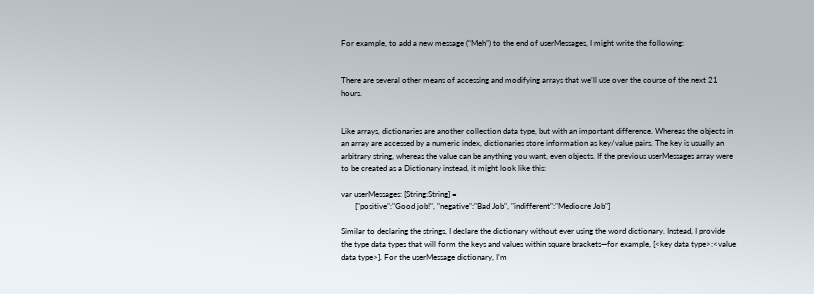For example, to add a new message (“Meh”) to the end of userMessages, I might write the following:


There are several other means of accessing and modifying arrays that we’ll use over the course of the next 21 hours.


Like arrays, dictionaries are another collection data type, but with an important difference. Whereas the objects in an array are accessed by a numeric index, dictionaries store information as key/value pairs. The key is usually an arbitrary string, whereas the value can be anything you want, even objects. If the previous userMessages array were to be created as a Dictionary instead, it might look like this:

var userMessages: [String:String] =
       ["positive":"Good job!", "negative":"Bad Job", "indifferent":"Mediocre Job"]

Similar to declaring the strings, I declare the dictionary without ever using the word dictionary. Instead, I provide the type data types that will form the keys and values within square brackets—for example, [<key data type>:<value data type>]. For the userMessage dictionary, I’m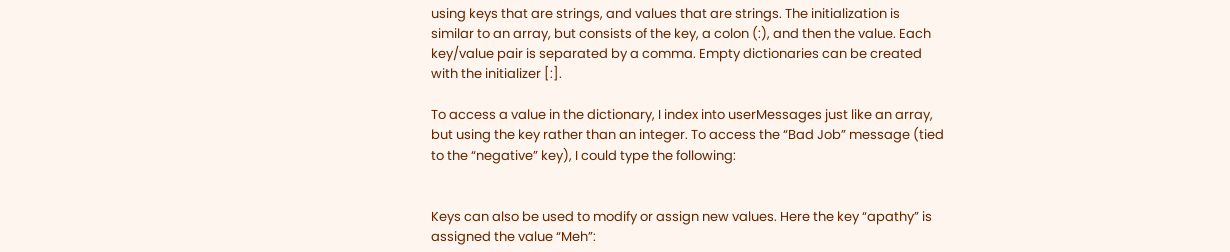using keys that are strings, and values that are strings. The initialization is similar to an array, but consists of the key, a colon (:), and then the value. Each key/value pair is separated by a comma. Empty dictionaries can be created with the initializer [:].

To access a value in the dictionary, I index into userMessages just like an array, but using the key rather than an integer. To access the “Bad Job” message (tied to the “negative” key), I could type the following:


Keys can also be used to modify or assign new values. Here the key “apathy” is assigned the value “Meh”: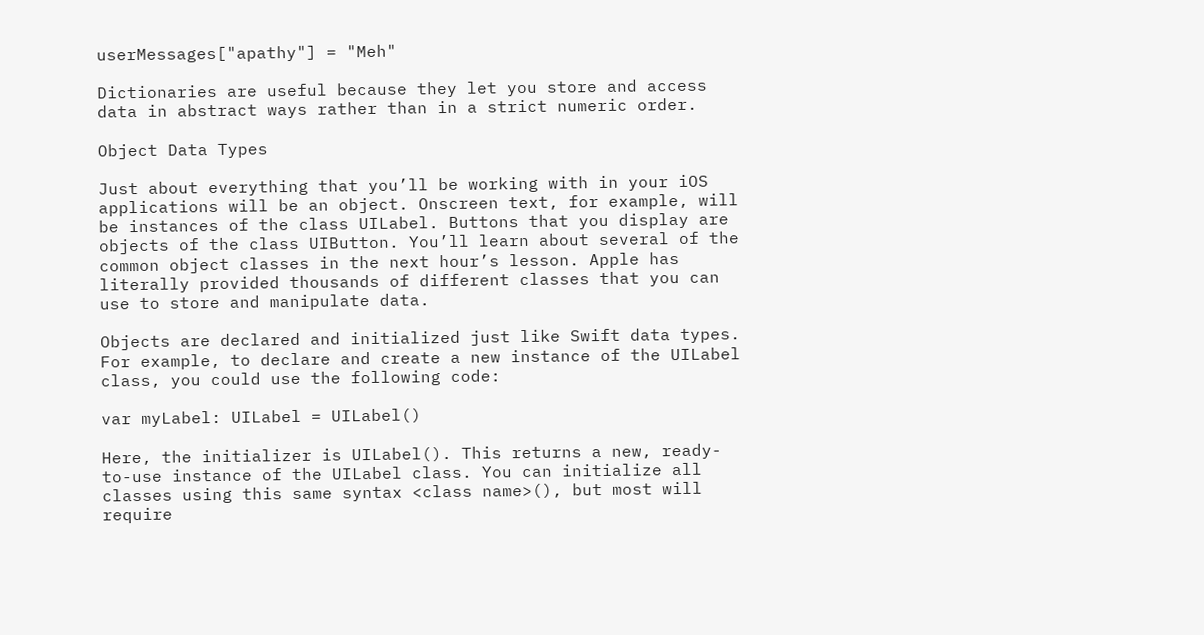userMessages["apathy"] = "Meh"

Dictionaries are useful because they let you store and access data in abstract ways rather than in a strict numeric order.

Object Data Types

Just about everything that you’ll be working with in your iOS applications will be an object. Onscreen text, for example, will be instances of the class UILabel. Buttons that you display are objects of the class UIButton. You’ll learn about several of the common object classes in the next hour’s lesson. Apple has literally provided thousands of different classes that you can use to store and manipulate data.

Objects are declared and initialized just like Swift data types. For example, to declare and create a new instance of the UILabel class, you could use the following code:

var myLabel: UILabel = UILabel()

Here, the initializer is UILabel(). This returns a new, ready-to-use instance of the UILabel class. You can initialize all classes using this same syntax <class name>(), but most will require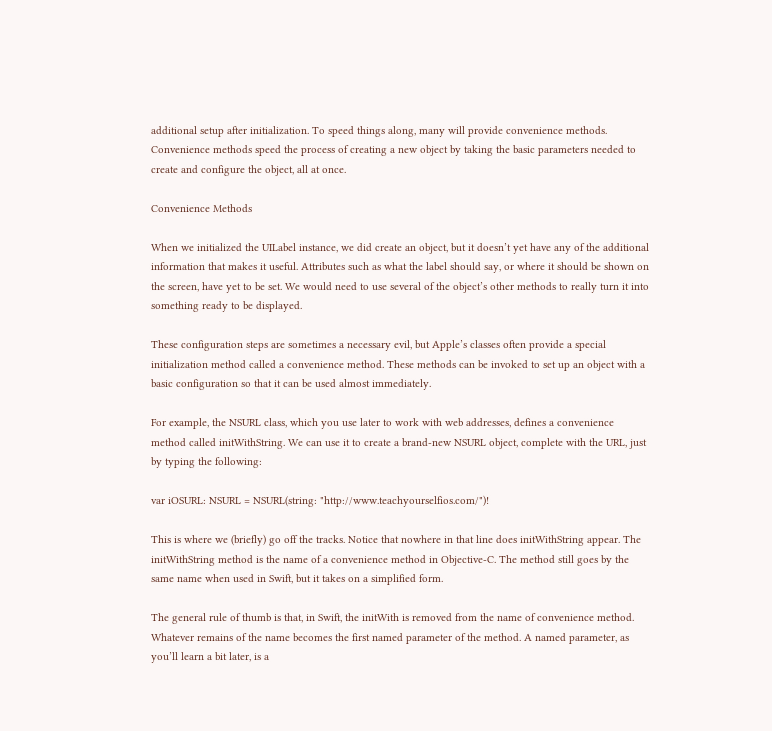additional setup after initialization. To speed things along, many will provide convenience methods. Convenience methods speed the process of creating a new object by taking the basic parameters needed to create and configure the object, all at once.

Convenience Methods

When we initialized the UILabel instance, we did create an object, but it doesn’t yet have any of the additional information that makes it useful. Attributes such as what the label should say, or where it should be shown on the screen, have yet to be set. We would need to use several of the object’s other methods to really turn it into something ready to be displayed.

These configuration steps are sometimes a necessary evil, but Apple’s classes often provide a special initialization method called a convenience method. These methods can be invoked to set up an object with a basic configuration so that it can be used almost immediately.

For example, the NSURL class, which you use later to work with web addresses, defines a convenience method called initWithString. We can use it to create a brand-new NSURL object, complete with the URL, just by typing the following:

var iOSURL: NSURL = NSURL(string: "http://www.teachyourselfios.com/")!

This is where we (briefly) go off the tracks. Notice that nowhere in that line does initWithString appear. The initWithString method is the name of a convenience method in Objective-C. The method still goes by the same name when used in Swift, but it takes on a simplified form.

The general rule of thumb is that, in Swift, the initWith is removed from the name of convenience method. Whatever remains of the name becomes the first named parameter of the method. A named parameter, as you’ll learn a bit later, is a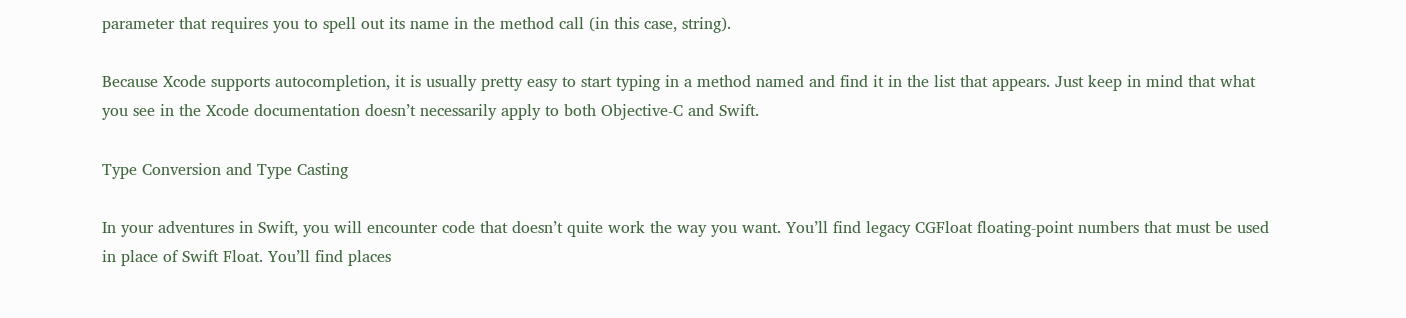parameter that requires you to spell out its name in the method call (in this case, string).

Because Xcode supports autocompletion, it is usually pretty easy to start typing in a method named and find it in the list that appears. Just keep in mind that what you see in the Xcode documentation doesn’t necessarily apply to both Objective-C and Swift.

Type Conversion and Type Casting

In your adventures in Swift, you will encounter code that doesn’t quite work the way you want. You’ll find legacy CGFloat floating-point numbers that must be used in place of Swift Float. You’ll find places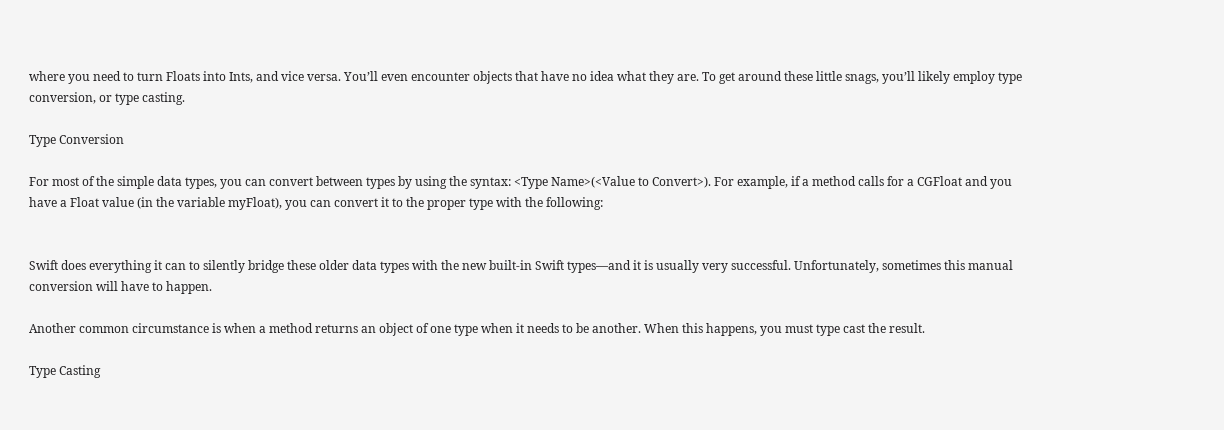where you need to turn Floats into Ints, and vice versa. You’ll even encounter objects that have no idea what they are. To get around these little snags, you’ll likely employ type conversion, or type casting.

Type Conversion

For most of the simple data types, you can convert between types by using the syntax: <Type Name>(<Value to Convert>). For example, if a method calls for a CGFloat and you have a Float value (in the variable myFloat), you can convert it to the proper type with the following:


Swift does everything it can to silently bridge these older data types with the new built-in Swift types—and it is usually very successful. Unfortunately, sometimes this manual conversion will have to happen.

Another common circumstance is when a method returns an object of one type when it needs to be another. When this happens, you must type cast the result.

Type Casting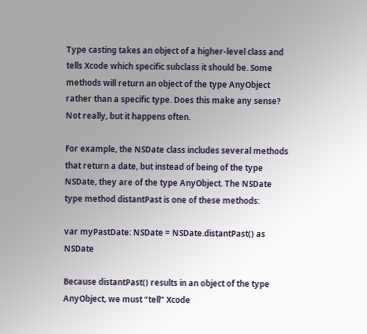Type casting takes an object of a higher-level class and tells Xcode which specific subclass it should be. Some methods will return an object of the type AnyObject rather than a specific type. Does this make any sense? Not really, but it happens often.

For example, the NSDate class includes several methods that return a date, but instead of being of the type NSDate, they are of the type AnyObject. The NSDate type method distantPast is one of these methods:

var myPastDate: NSDate = NSDate.distantPast() as NSDate

Because distantPast() results in an object of the type AnyObject, we must “tell” Xcode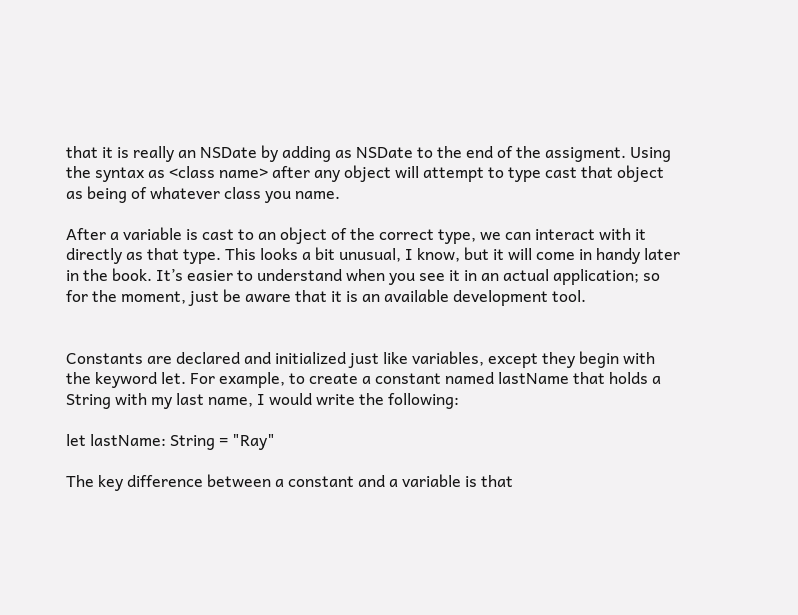that it is really an NSDate by adding as NSDate to the end of the assigment. Using the syntax as <class name> after any object will attempt to type cast that object as being of whatever class you name.

After a variable is cast to an object of the correct type, we can interact with it directly as that type. This looks a bit unusual, I know, but it will come in handy later in the book. It’s easier to understand when you see it in an actual application; so for the moment, just be aware that it is an available development tool.


Constants are declared and initialized just like variables, except they begin with the keyword let. For example, to create a constant named lastName that holds a String with my last name, I would write the following:

let lastName: String = "Ray"

The key difference between a constant and a variable is that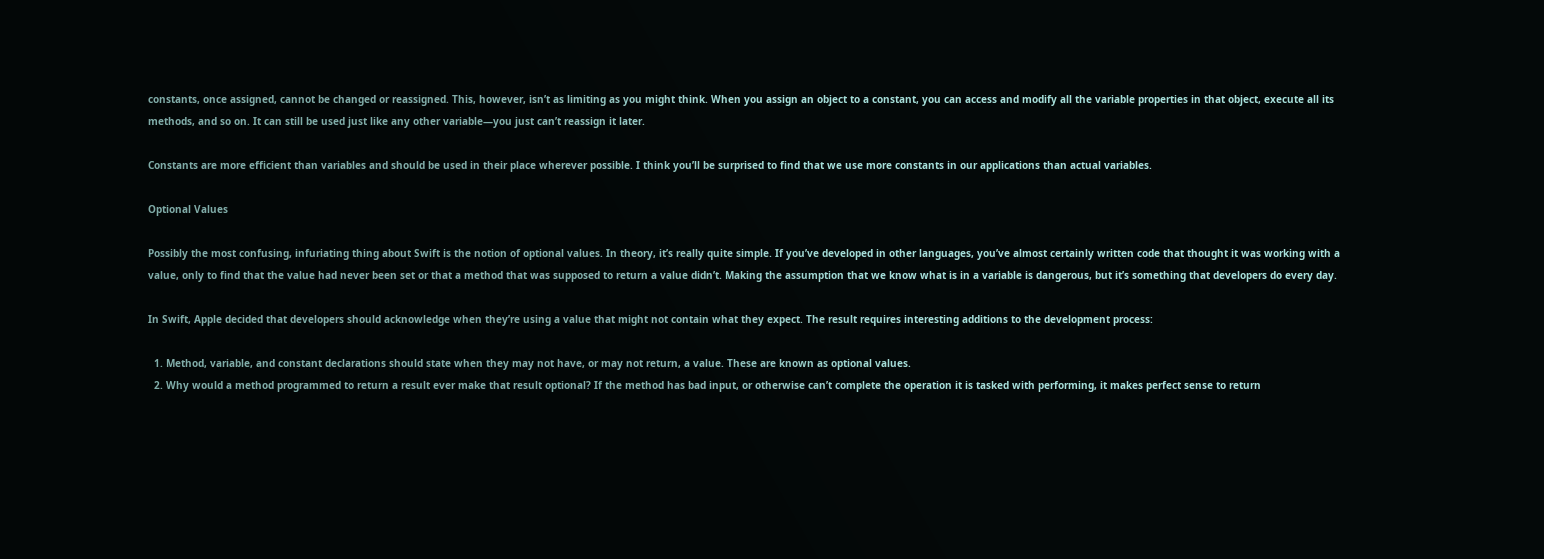constants, once assigned, cannot be changed or reassigned. This, however, isn’t as limiting as you might think. When you assign an object to a constant, you can access and modify all the variable properties in that object, execute all its methods, and so on. It can still be used just like any other variable—you just can’t reassign it later.

Constants are more efficient than variables and should be used in their place wherever possible. I think you’ll be surprised to find that we use more constants in our applications than actual variables.

Optional Values

Possibly the most confusing, infuriating thing about Swift is the notion of optional values. In theory, it’s really quite simple. If you’ve developed in other languages, you’ve almost certainly written code that thought it was working with a value, only to find that the value had never been set or that a method that was supposed to return a value didn’t. Making the assumption that we know what is in a variable is dangerous, but it’s something that developers do every day.

In Swift, Apple decided that developers should acknowledge when they’re using a value that might not contain what they expect. The result requires interesting additions to the development process:

  1. Method, variable, and constant declarations should state when they may not have, or may not return, a value. These are known as optional values.
  2. Why would a method programmed to return a result ever make that result optional? If the method has bad input, or otherwise can’t complete the operation it is tasked with performing, it makes perfect sense to return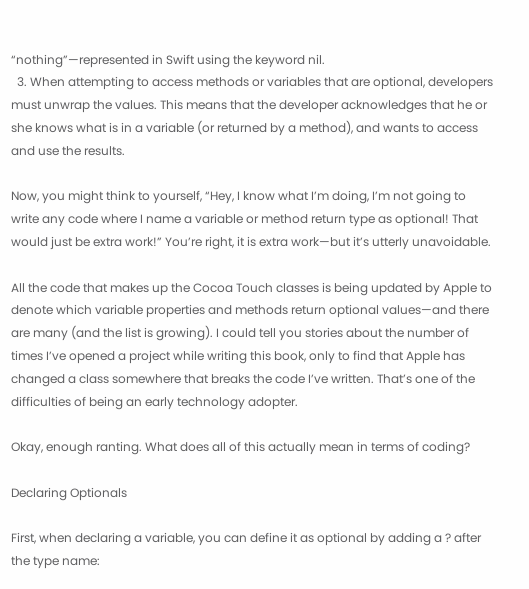“nothing”—represented in Swift using the keyword nil.
  3. When attempting to access methods or variables that are optional, developers must unwrap the values. This means that the developer acknowledges that he or she knows what is in a variable (or returned by a method), and wants to access and use the results.

Now, you might think to yourself, “Hey, I know what I’m doing, I’m not going to write any code where I name a variable or method return type as optional! That would just be extra work!” You’re right, it is extra work—but it’s utterly unavoidable.

All the code that makes up the Cocoa Touch classes is being updated by Apple to denote which variable properties and methods return optional values—and there are many (and the list is growing). I could tell you stories about the number of times I’ve opened a project while writing this book, only to find that Apple has changed a class somewhere that breaks the code I’ve written. That’s one of the difficulties of being an early technology adopter.

Okay, enough ranting. What does all of this actually mean in terms of coding?

Declaring Optionals

First, when declaring a variable, you can define it as optional by adding a ? after the type name: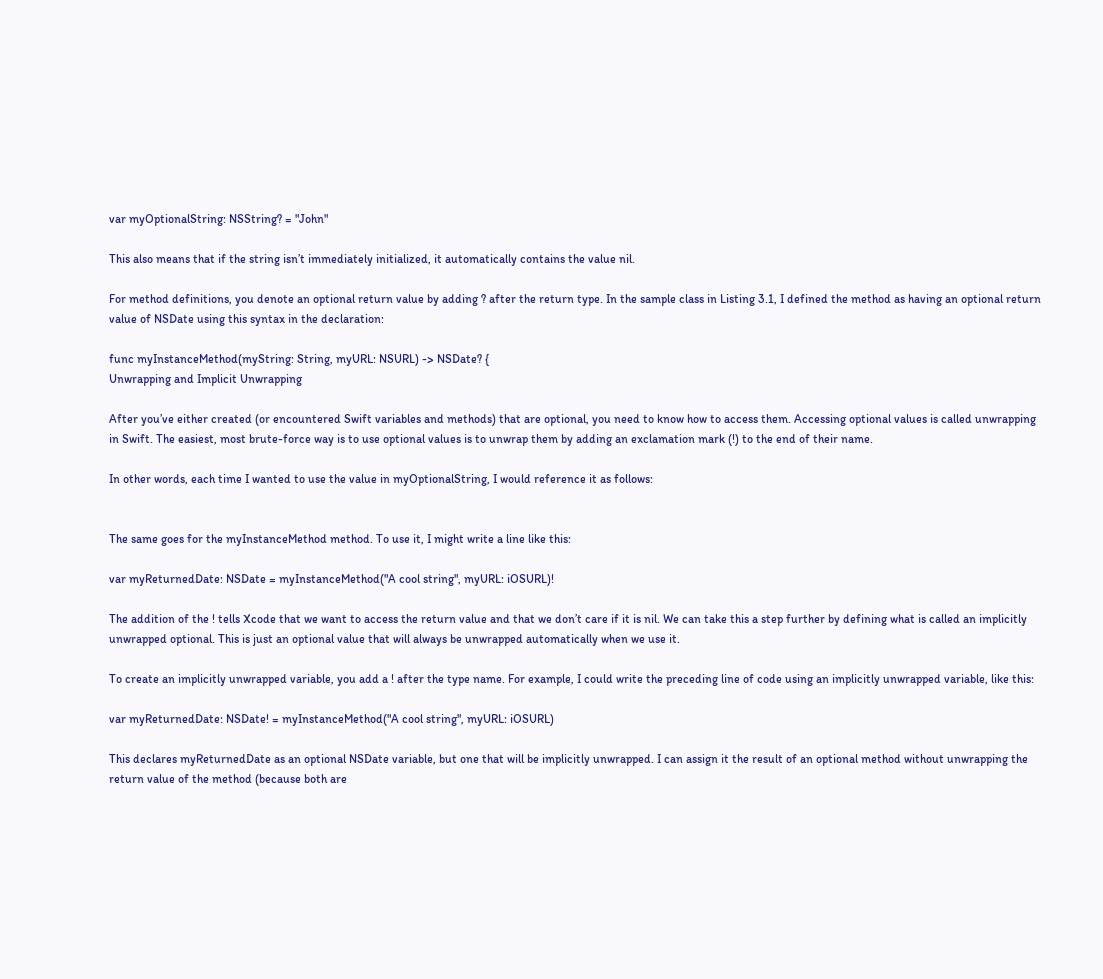var myOptionalString: NSString? = "John"

This also means that if the string isn’t immediately initialized, it automatically contains the value nil.

For method definitions, you denote an optional return value by adding ? after the return type. In the sample class in Listing 3.1, I defined the method as having an optional return value of NSDate using this syntax in the declaration:

func myInstanceMethod(myString: String, myURL: NSURL) -> NSDate? {
Unwrapping and Implicit Unwrapping

After you’ve either created (or encountered Swift variables and methods) that are optional, you need to know how to access them. Accessing optional values is called unwrapping in Swift. The easiest, most brute-force way is to use optional values is to unwrap them by adding an exclamation mark (!) to the end of their name.

In other words, each time I wanted to use the value in myOptionalString, I would reference it as follows:


The same goes for the myInstanceMethod method. To use it, I might write a line like this:

var myReturnedDate: NSDate = myInstanceMethod("A cool string", myURL: iOSURL)!

The addition of the ! tells Xcode that we want to access the return value and that we don’t care if it is nil. We can take this a step further by defining what is called an implicitly unwrapped optional. This is just an optional value that will always be unwrapped automatically when we use it.

To create an implicitly unwrapped variable, you add a ! after the type name. For example, I could write the preceding line of code using an implicitly unwrapped variable, like this:

var myReturnedDate: NSDate! = myInstanceMethod("A cool string", myURL: iOSURL)

This declares myReturnedDate as an optional NSDate variable, but one that will be implicitly unwrapped. I can assign it the result of an optional method without unwrapping the return value of the method (because both are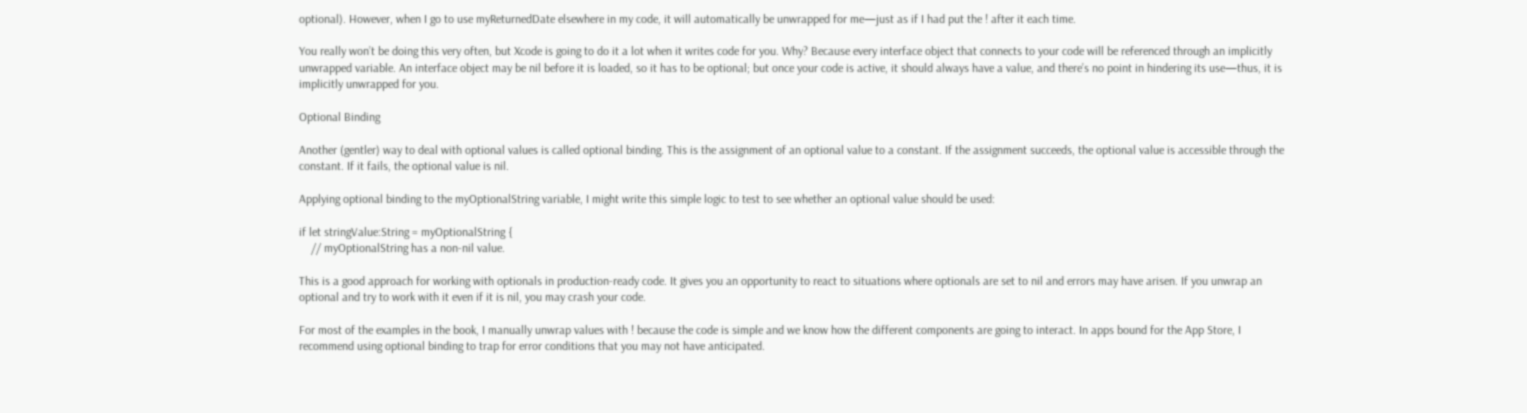optional). However, when I go to use myReturnedDate elsewhere in my code, it will automatically be unwrapped for me—just as if I had put the ! after it each time.

You really won’t be doing this very often, but Xcode is going to do it a lot when it writes code for you. Why? Because every interface object that connects to your code will be referenced through an implicitly unwrapped variable. An interface object may be nil before it is loaded, so it has to be optional; but once your code is active, it should always have a value, and there’s no point in hindering its use—thus, it is implicitly unwrapped for you.

Optional Binding

Another (gentler) way to deal with optional values is called optional binding. This is the assignment of an optional value to a constant. If the assignment succeeds, the optional value is accessible through the constant. If it fails, the optional value is nil.

Applying optional binding to the myOptionalString variable, I might write this simple logic to test to see whether an optional value should be used:

if let stringValue:String = myOptionalString {
    // myOptionalString has a non-nil value.

This is a good approach for working with optionals in production-ready code. It gives you an opportunity to react to situations where optionals are set to nil and errors may have arisen. If you unwrap an optional and try to work with it even if it is nil, you may crash your code.

For most of the examples in the book, I manually unwrap values with ! because the code is simple and we know how the different components are going to interact. In apps bound for the App Store, I recommend using optional binding to trap for error conditions that you may not have anticipated.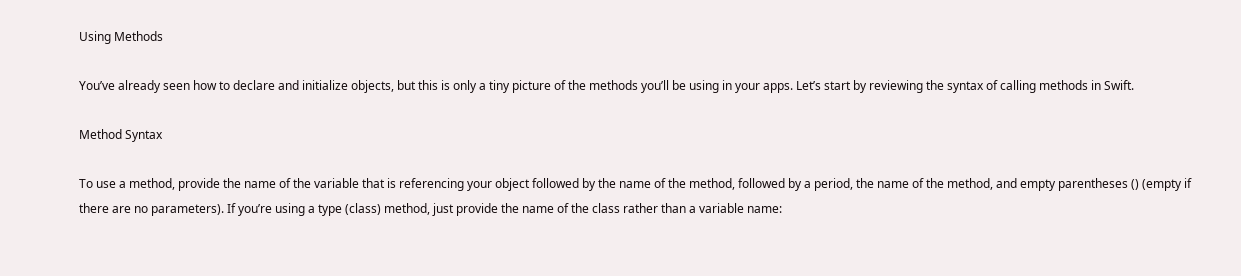Using Methods

You’ve already seen how to declare and initialize objects, but this is only a tiny picture of the methods you’ll be using in your apps. Let’s start by reviewing the syntax of calling methods in Swift.

Method Syntax

To use a method, provide the name of the variable that is referencing your object followed by the name of the method, followed by a period, the name of the method, and empty parentheses () (empty if there are no parameters). If you’re using a type (class) method, just provide the name of the class rather than a variable name: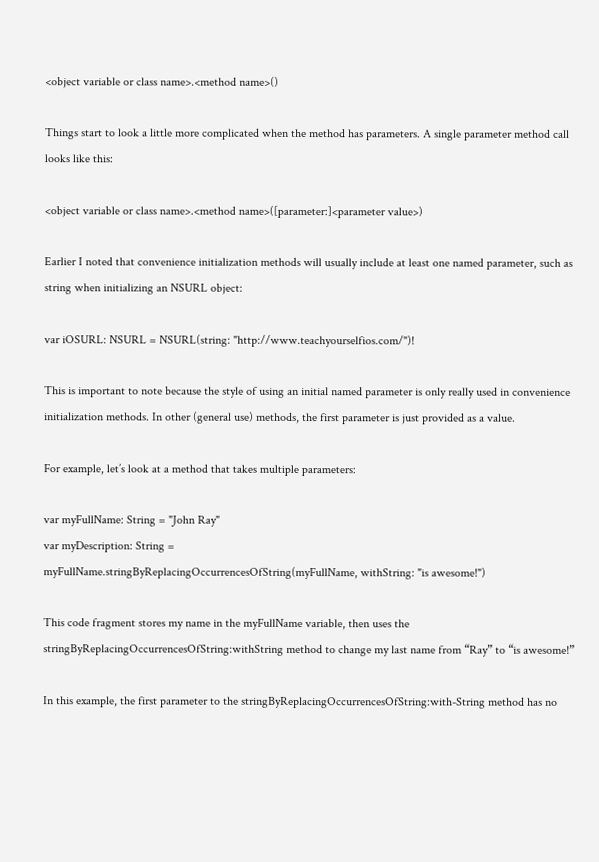<object variable or class name>.<method name>()

Things start to look a little more complicated when the method has parameters. A single parameter method call looks like this:

<object variable or class name>.<method name>([parameter:]<parameter value>)

Earlier I noted that convenience initialization methods will usually include at least one named parameter, such as string when initializing an NSURL object:

var iOSURL: NSURL = NSURL(string: "http://www.teachyourselfios.com/")!

This is important to note because the style of using an initial named parameter is only really used in convenience initialization methods. In other (general use) methods, the first parameter is just provided as a value.

For example, let’s look at a method that takes multiple parameters:

var myFullName: String = "John Ray"
var myDescription: String =
myFullName.stringByReplacingOccurrencesOfString(myFullName, withString: "is awesome!")

This code fragment stores my name in the myFullName variable, then uses the stringByReplacingOccurrencesOfString:withString method to change my last name from “Ray” to “is awesome!”

In this example, the first parameter to the stringByReplacingOccurrencesOfString:with-String method has no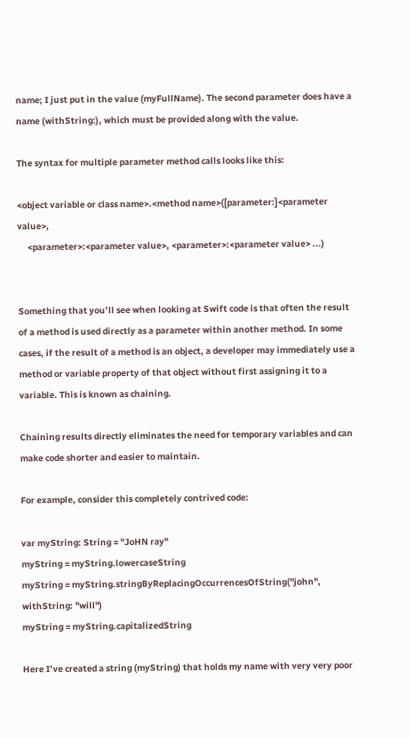name; I just put in the value (myFullName). The second parameter does have a name (withString:), which must be provided along with the value.

The syntax for multiple parameter method calls looks like this:

<object variable or class name>.<method name>([parameter:]<parameter value>,
     <parameter>:<parameter value>, <parameter>:<parameter value> ...)


Something that you’ll see when looking at Swift code is that often the result of a method is used directly as a parameter within another method. In some cases, if the result of a method is an object, a developer may immediately use a method or variable property of that object without first assigning it to a variable. This is known as chaining.

Chaining results directly eliminates the need for temporary variables and can make code shorter and easier to maintain.

For example, consider this completely contrived code:

var myString: String = "JoHN ray"
myString = myString.lowercaseString
myString = myString.stringByReplacingOccurrencesOfString("john", withString: "will")
myString = myString.capitalizedString

Here I’ve created a string (myString) that holds my name with very very poor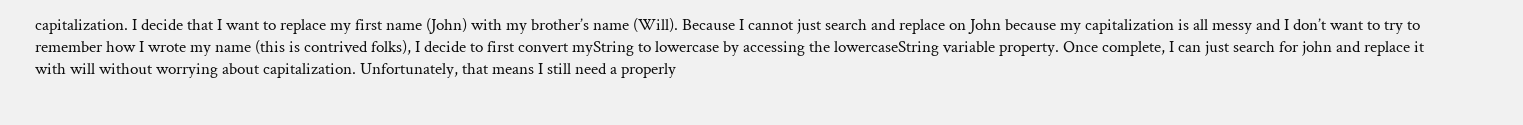capitalization. I decide that I want to replace my first name (John) with my brother’s name (Will). Because I cannot just search and replace on John because my capitalization is all messy and I don’t want to try to remember how I wrote my name (this is contrived folks), I decide to first convert myString to lowercase by accessing the lowercaseString variable property. Once complete, I can just search for john and replace it with will without worrying about capitalization. Unfortunately, that means I still need a properly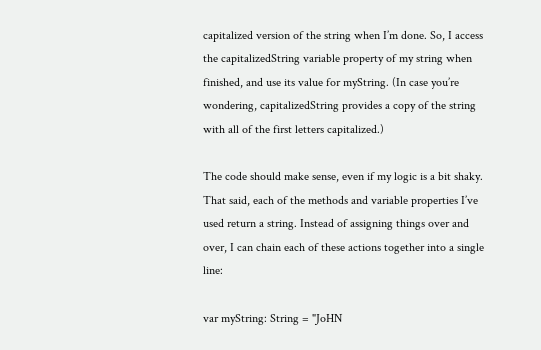capitalized version of the string when I’m done. So, I access the capitalizedString variable property of my string when finished, and use its value for myString. (In case you’re wondering, capitalizedString provides a copy of the string with all of the first letters capitalized.)

The code should make sense, even if my logic is a bit shaky. That said, each of the methods and variable properties I’ve used return a string. Instead of assigning things over and over, I can chain each of these actions together into a single line:

var myString: String = "JoHN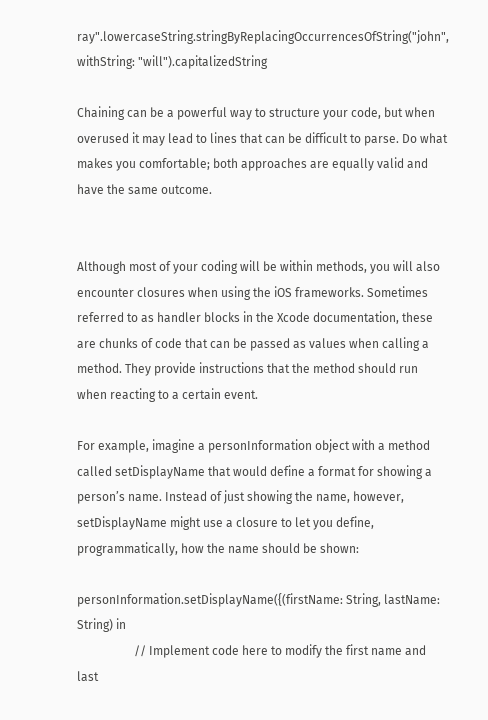ray".lowercaseString.stringByReplacingOccurrencesOfString("john", withString: "will").capitalizedString

Chaining can be a powerful way to structure your code, but when overused it may lead to lines that can be difficult to parse. Do what makes you comfortable; both approaches are equally valid and have the same outcome.


Although most of your coding will be within methods, you will also encounter closures when using the iOS frameworks. Sometimes referred to as handler blocks in the Xcode documentation, these are chunks of code that can be passed as values when calling a method. They provide instructions that the method should run when reacting to a certain event.

For example, imagine a personInformation object with a method called setDisplayName that would define a format for showing a person’s name. Instead of just showing the name, however, setDisplayName might use a closure to let you define, programmatically, how the name should be shown:

personInformation.setDisplayName({(firstName: String, lastName: String) in
                   // Implement code here to modify the first name and last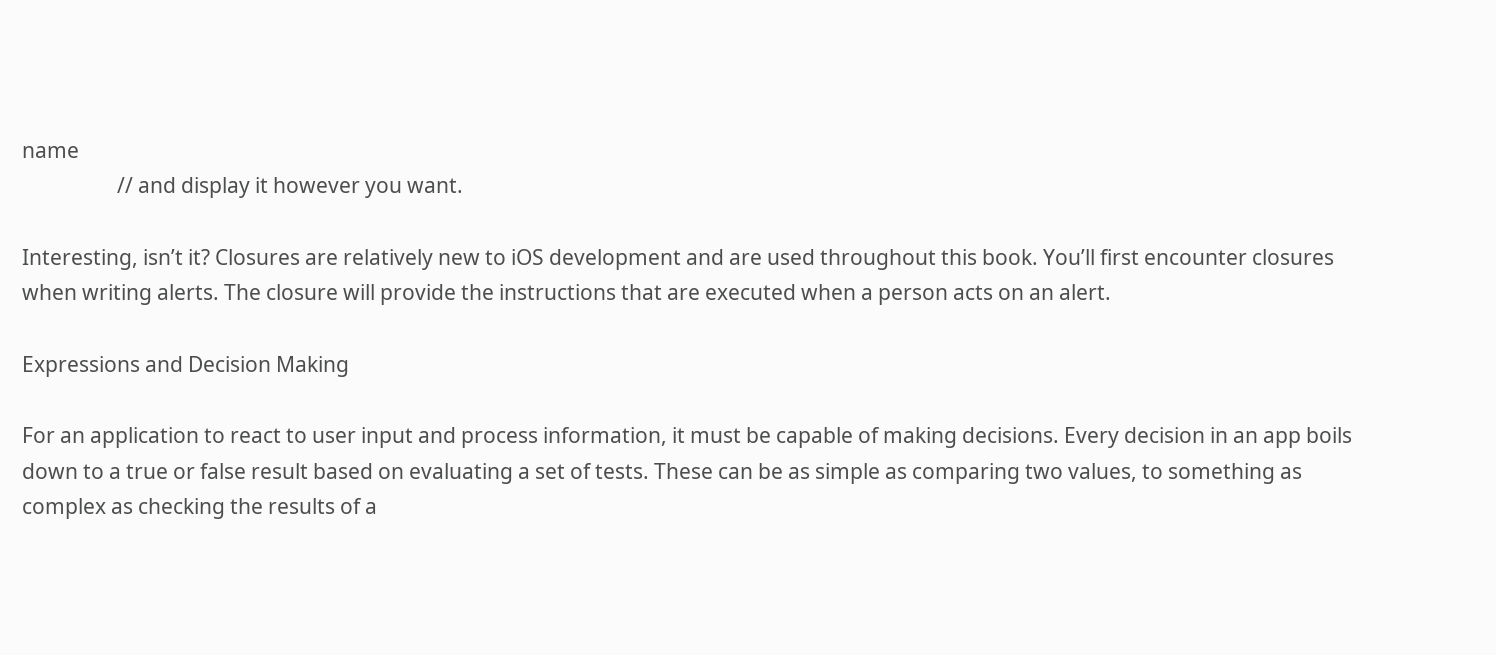name
                   // and display it however you want.

Interesting, isn’t it? Closures are relatively new to iOS development and are used throughout this book. You’ll first encounter closures when writing alerts. The closure will provide the instructions that are executed when a person acts on an alert.

Expressions and Decision Making

For an application to react to user input and process information, it must be capable of making decisions. Every decision in an app boils down to a true or false result based on evaluating a set of tests. These can be as simple as comparing two values, to something as complex as checking the results of a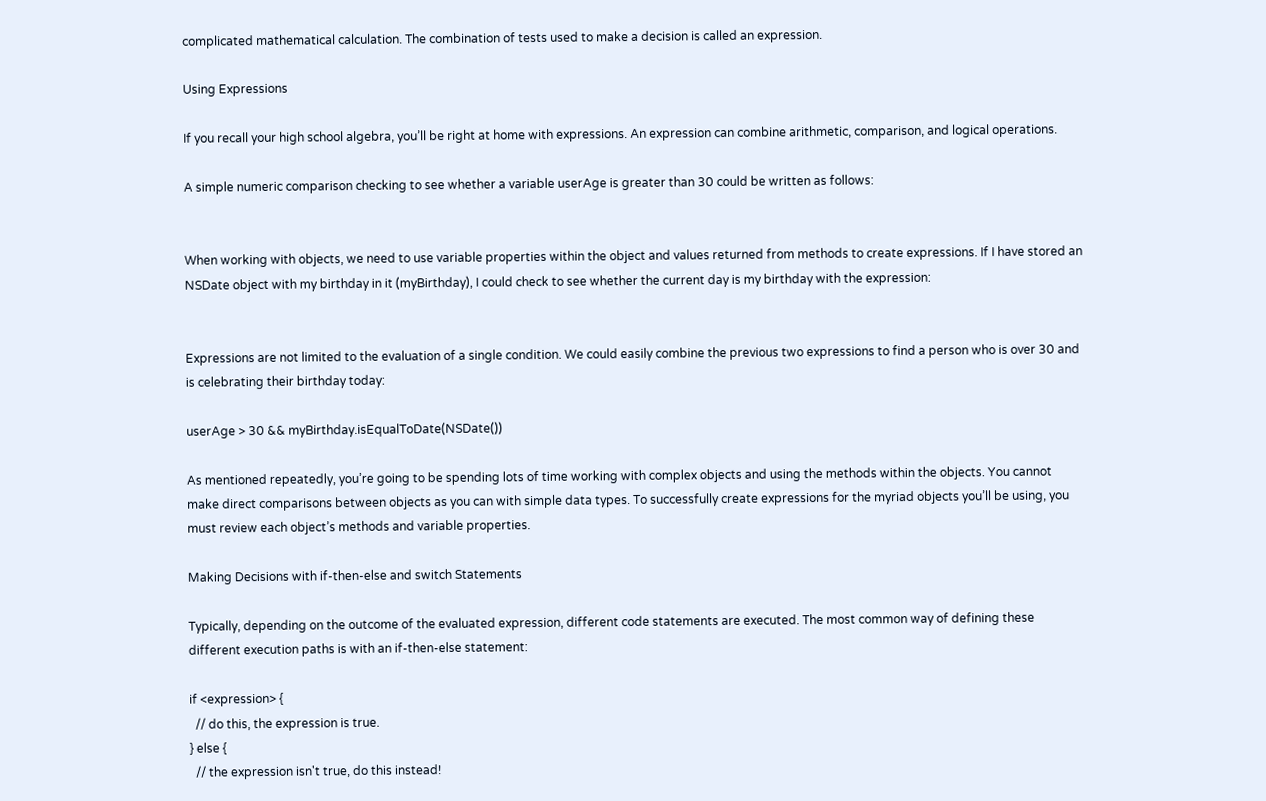complicated mathematical calculation. The combination of tests used to make a decision is called an expression.

Using Expressions

If you recall your high school algebra, you’ll be right at home with expressions. An expression can combine arithmetic, comparison, and logical operations.

A simple numeric comparison checking to see whether a variable userAge is greater than 30 could be written as follows:


When working with objects, we need to use variable properties within the object and values returned from methods to create expressions. If I have stored an NSDate object with my birthday in it (myBirthday), I could check to see whether the current day is my birthday with the expression:


Expressions are not limited to the evaluation of a single condition. We could easily combine the previous two expressions to find a person who is over 30 and is celebrating their birthday today:

userAge > 30 && myBirthday.isEqualToDate(NSDate())

As mentioned repeatedly, you’re going to be spending lots of time working with complex objects and using the methods within the objects. You cannot make direct comparisons between objects as you can with simple data types. To successfully create expressions for the myriad objects you’ll be using, you must review each object’s methods and variable properties.

Making Decisions with if-then-else and switch Statements

Typically, depending on the outcome of the evaluated expression, different code statements are executed. The most common way of defining these different execution paths is with an if-then-else statement:

if <expression> {
  // do this, the expression is true.
} else {
  // the expression isn't true, do this instead!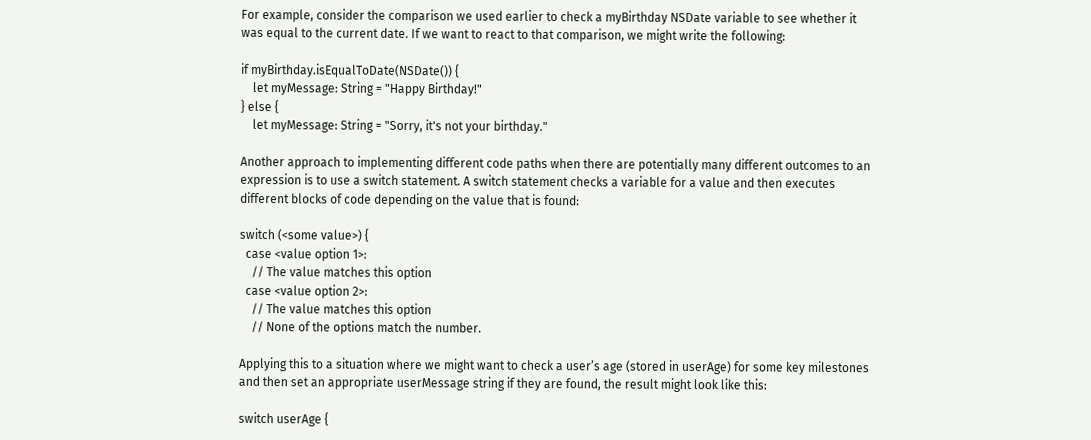For example, consider the comparison we used earlier to check a myBirthday NSDate variable to see whether it was equal to the current date. If we want to react to that comparison, we might write the following:

if myBirthday.isEqualToDate(NSDate()) {
    let myMessage: String = "Happy Birthday!"
} else {
    let myMessage: String = "Sorry, it's not your birthday."

Another approach to implementing different code paths when there are potentially many different outcomes to an expression is to use a switch statement. A switch statement checks a variable for a value and then executes different blocks of code depending on the value that is found:

switch (<some value>) {
  case <value option 1>:
    // The value matches this option
  case <value option 2>:
    // The value matches this option
    // None of the options match the number.

Applying this to a situation where we might want to check a user’s age (stored in userAge) for some key milestones and then set an appropriate userMessage string if they are found, the result might look like this:

switch userAge {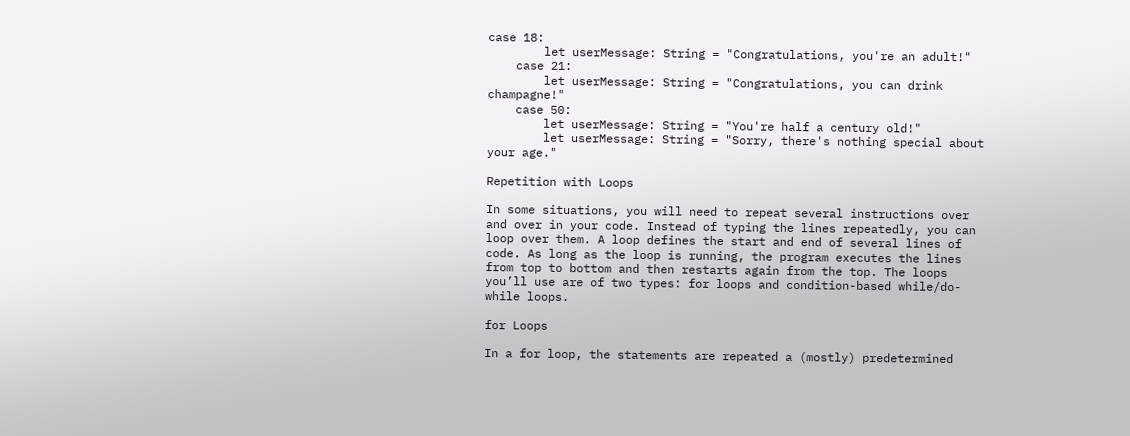case 18:
        let userMessage: String = "Congratulations, you're an adult!"
    case 21:
        let userMessage: String = "Congratulations, you can drink champagne!"
    case 50:
        let userMessage: String = "You're half a century old!"
        let userMessage: String = "Sorry, there's nothing special about your age."

Repetition with Loops

In some situations, you will need to repeat several instructions over and over in your code. Instead of typing the lines repeatedly, you can loop over them. A loop defines the start and end of several lines of code. As long as the loop is running, the program executes the lines from top to bottom and then restarts again from the top. The loops you’ll use are of two types: for loops and condition-based while/do-while loops.

for Loops

In a for loop, the statements are repeated a (mostly) predetermined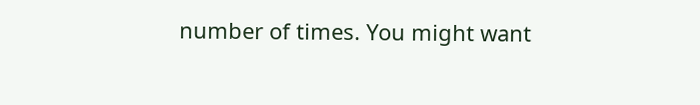number of times. You might want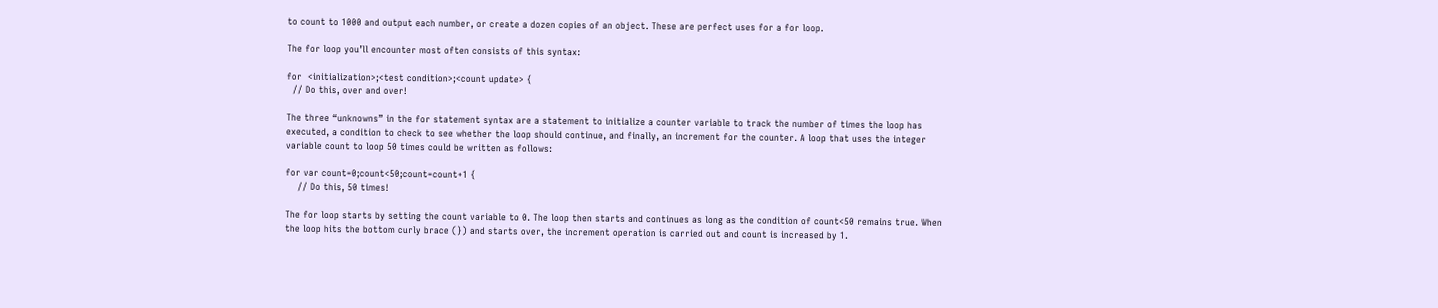to count to 1000 and output each number, or create a dozen copies of an object. These are perfect uses for a for loop.

The for loop you’ll encounter most often consists of this syntax:

for  <initialization>;<test condition>;<count update> {
  // Do this, over and over!

The three “unknowns” in the for statement syntax are a statement to initialize a counter variable to track the number of times the loop has executed, a condition to check to see whether the loop should continue, and finally, an increment for the counter. A loop that uses the integer variable count to loop 50 times could be written as follows:

for var count=0;count<50;count=count+1 {
    // Do this, 50 times!

The for loop starts by setting the count variable to 0. The loop then starts and continues as long as the condition of count<50 remains true. When the loop hits the bottom curly brace (}) and starts over, the increment operation is carried out and count is increased by 1.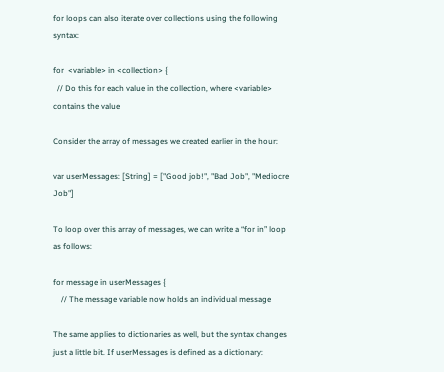for loops can also iterate over collections using the following syntax:

for  <variable> in <collection> {
  // Do this for each value in the collection, where <variable> contains the value

Consider the array of messages we created earlier in the hour:

var userMessages: [String] = ["Good job!", "Bad Job", "Mediocre Job"]

To loop over this array of messages, we can write a “for in” loop as follows:

for message in userMessages {
    // The message variable now holds an individual message

The same applies to dictionaries as well, but the syntax changes just a little bit. If userMessages is defined as a dictionary: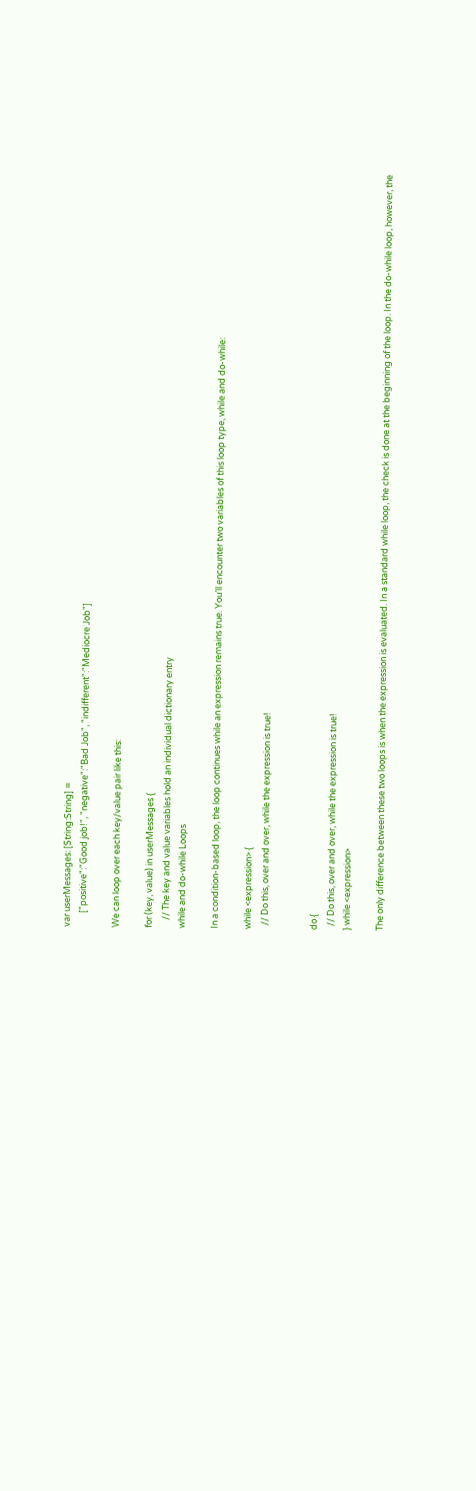var userMessages: [String:String] =
       ["positive":"Good job!", "negative":"Bad Job", "indifferent":"Mediocre Job"]

We can loop over each key/value pair like this:

for (key, value) in userMessages {
    // The key and value variables hold an individual dictionary entry
while and do-while Loops

In a condition-based loop, the loop continues while an expression remains true. You’ll encounter two variables of this loop type, while and do-while:

while <expression> {
  // Do this, over and over, while the expression is true!


do {
  // Do this, over and over, while the expression is true!
} while <expression>

The only difference between these two loops is when the expression is evaluated. In a standard while loop, the check is done at the beginning of the loop. In the do-while loop, however, the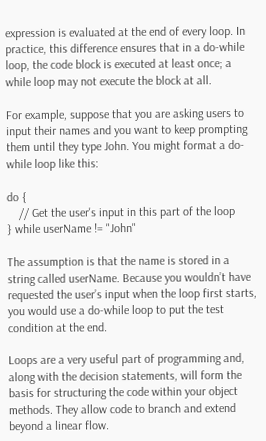expression is evaluated at the end of every loop. In practice, this difference ensures that in a do-while loop, the code block is executed at least once; a while loop may not execute the block at all.

For example, suppose that you are asking users to input their names and you want to keep prompting them until they type John. You might format a do-while loop like this:

do {
    // Get the user's input in this part of the loop
} while userName != "John"

The assumption is that the name is stored in a string called userName. Because you wouldn’t have requested the user’s input when the loop first starts, you would use a do-while loop to put the test condition at the end.

Loops are a very useful part of programming and, along with the decision statements, will form the basis for structuring the code within your object methods. They allow code to branch and extend beyond a linear flow.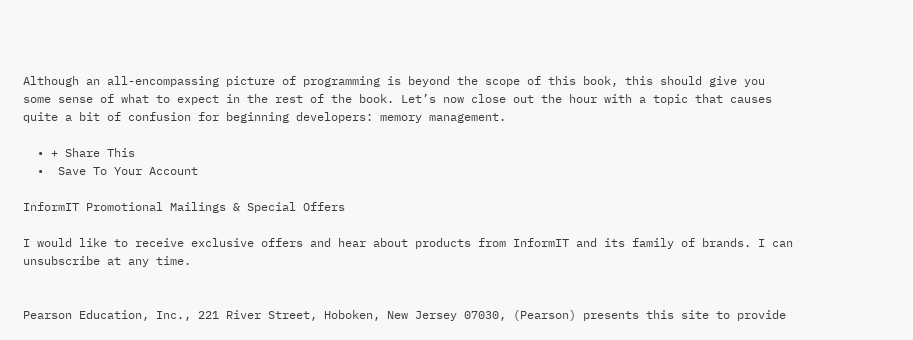Although an all-encompassing picture of programming is beyond the scope of this book, this should give you some sense of what to expect in the rest of the book. Let’s now close out the hour with a topic that causes quite a bit of confusion for beginning developers: memory management.

  • + Share This
  •  Save To Your Account

InformIT Promotional Mailings & Special Offers

I would like to receive exclusive offers and hear about products from InformIT and its family of brands. I can unsubscribe at any time.


Pearson Education, Inc., 221 River Street, Hoboken, New Jersey 07030, (Pearson) presents this site to provide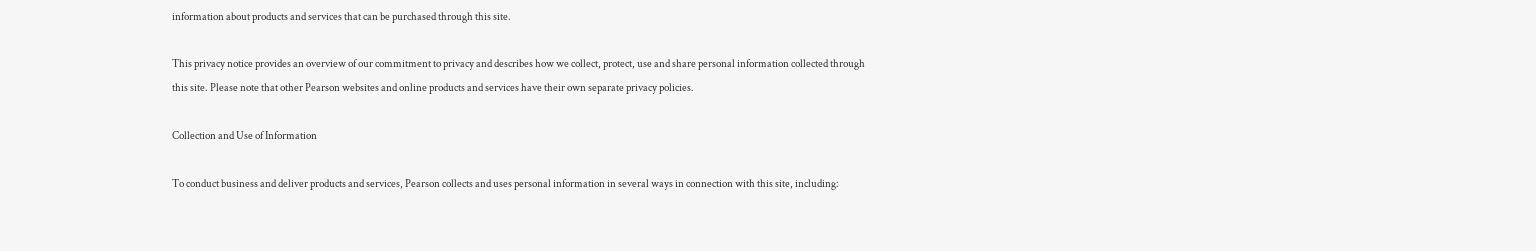information about products and services that can be purchased through this site.

This privacy notice provides an overview of our commitment to privacy and describes how we collect, protect, use and share personal information collected through this site. Please note that other Pearson websites and online products and services have their own separate privacy policies.

Collection and Use of Information

To conduct business and deliver products and services, Pearson collects and uses personal information in several ways in connection with this site, including: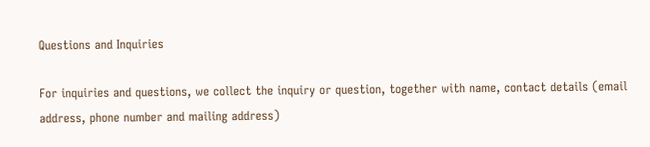Questions and Inquiries

For inquiries and questions, we collect the inquiry or question, together with name, contact details (email address, phone number and mailing address)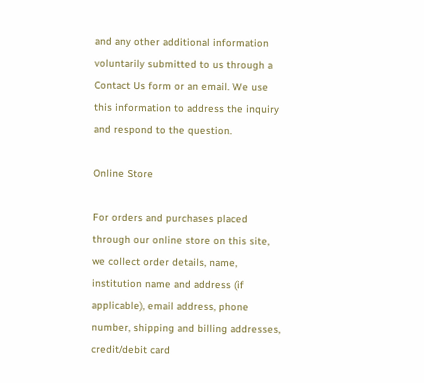and any other additional information voluntarily submitted to us through a Contact Us form or an email. We use this information to address the inquiry and respond to the question.

Online Store

For orders and purchases placed through our online store on this site, we collect order details, name, institution name and address (if applicable), email address, phone number, shipping and billing addresses, credit/debit card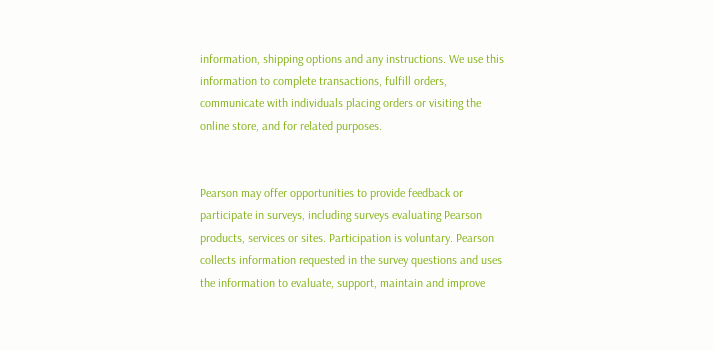information, shipping options and any instructions. We use this information to complete transactions, fulfill orders, communicate with individuals placing orders or visiting the online store, and for related purposes.


Pearson may offer opportunities to provide feedback or participate in surveys, including surveys evaluating Pearson products, services or sites. Participation is voluntary. Pearson collects information requested in the survey questions and uses the information to evaluate, support, maintain and improve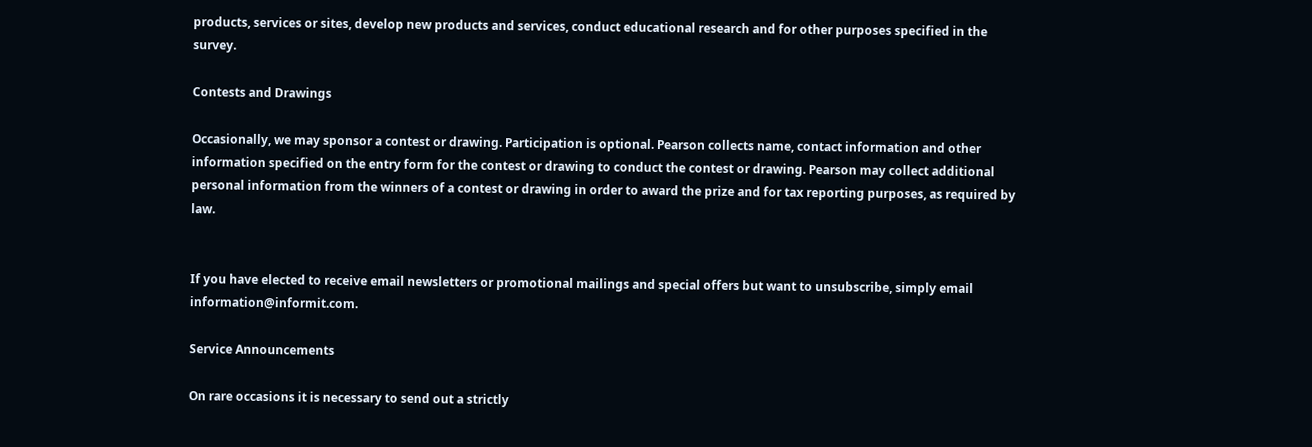products, services or sites, develop new products and services, conduct educational research and for other purposes specified in the survey.

Contests and Drawings

Occasionally, we may sponsor a contest or drawing. Participation is optional. Pearson collects name, contact information and other information specified on the entry form for the contest or drawing to conduct the contest or drawing. Pearson may collect additional personal information from the winners of a contest or drawing in order to award the prize and for tax reporting purposes, as required by law.


If you have elected to receive email newsletters or promotional mailings and special offers but want to unsubscribe, simply email information@informit.com.

Service Announcements

On rare occasions it is necessary to send out a strictly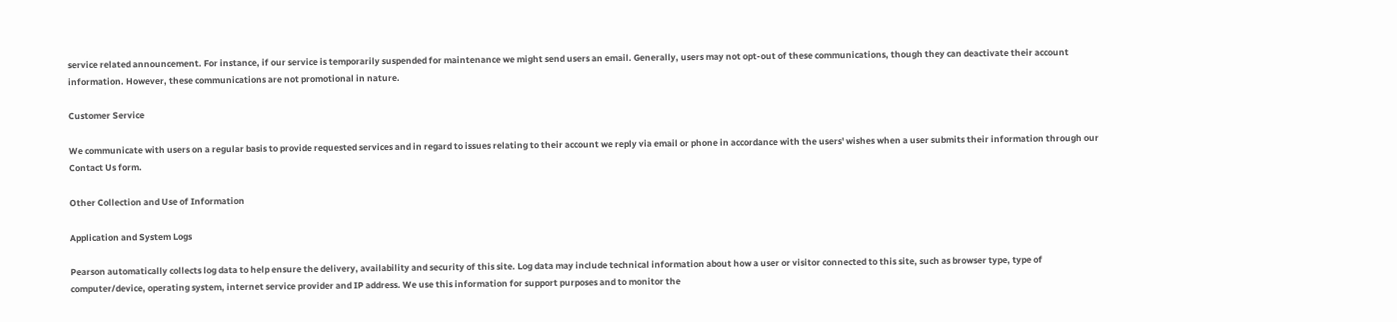service related announcement. For instance, if our service is temporarily suspended for maintenance we might send users an email. Generally, users may not opt-out of these communications, though they can deactivate their account information. However, these communications are not promotional in nature.

Customer Service

We communicate with users on a regular basis to provide requested services and in regard to issues relating to their account we reply via email or phone in accordance with the users' wishes when a user submits their information through our Contact Us form.

Other Collection and Use of Information

Application and System Logs

Pearson automatically collects log data to help ensure the delivery, availability and security of this site. Log data may include technical information about how a user or visitor connected to this site, such as browser type, type of computer/device, operating system, internet service provider and IP address. We use this information for support purposes and to monitor the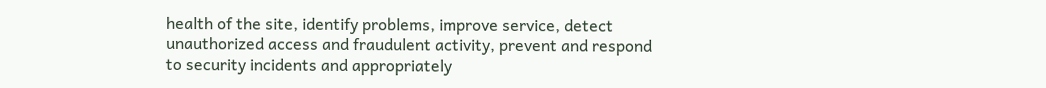health of the site, identify problems, improve service, detect unauthorized access and fraudulent activity, prevent and respond to security incidents and appropriately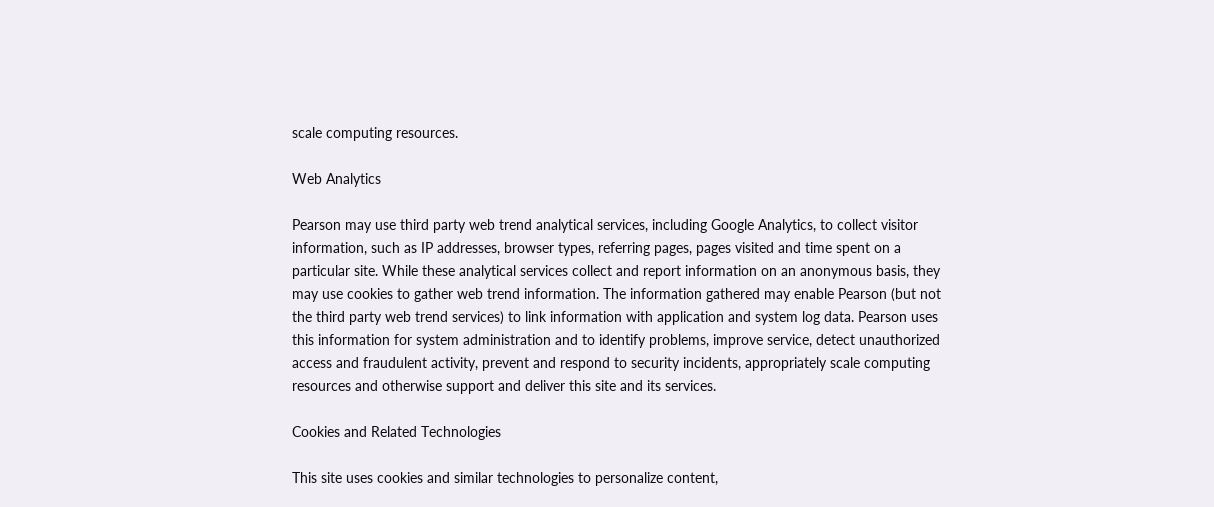scale computing resources.

Web Analytics

Pearson may use third party web trend analytical services, including Google Analytics, to collect visitor information, such as IP addresses, browser types, referring pages, pages visited and time spent on a particular site. While these analytical services collect and report information on an anonymous basis, they may use cookies to gather web trend information. The information gathered may enable Pearson (but not the third party web trend services) to link information with application and system log data. Pearson uses this information for system administration and to identify problems, improve service, detect unauthorized access and fraudulent activity, prevent and respond to security incidents, appropriately scale computing resources and otherwise support and deliver this site and its services.

Cookies and Related Technologies

This site uses cookies and similar technologies to personalize content,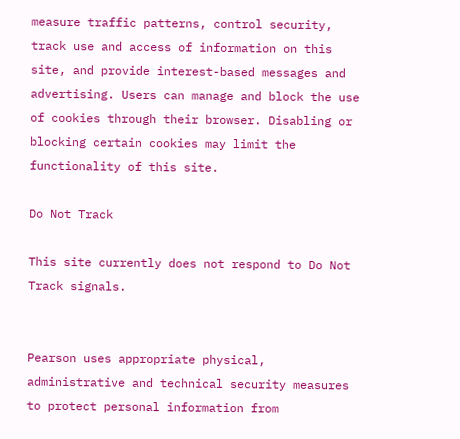measure traffic patterns, control security, track use and access of information on this site, and provide interest-based messages and advertising. Users can manage and block the use of cookies through their browser. Disabling or blocking certain cookies may limit the functionality of this site.

Do Not Track

This site currently does not respond to Do Not Track signals.


Pearson uses appropriate physical, administrative and technical security measures to protect personal information from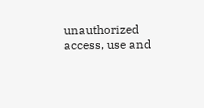unauthorized access, use and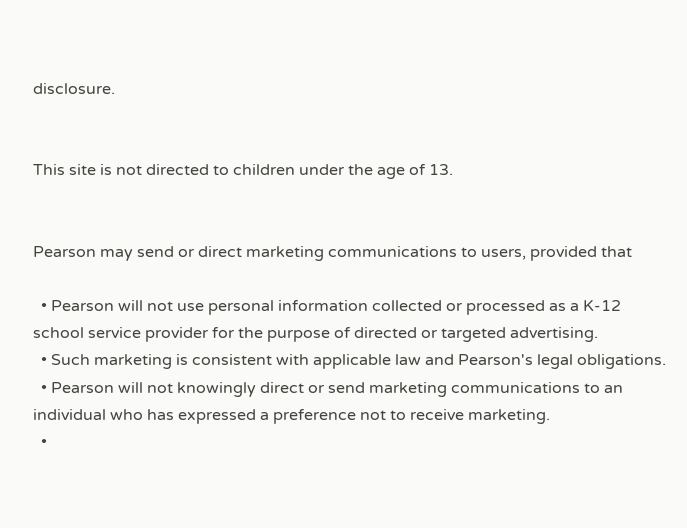disclosure.


This site is not directed to children under the age of 13.


Pearson may send or direct marketing communications to users, provided that

  • Pearson will not use personal information collected or processed as a K-12 school service provider for the purpose of directed or targeted advertising.
  • Such marketing is consistent with applicable law and Pearson's legal obligations.
  • Pearson will not knowingly direct or send marketing communications to an individual who has expressed a preference not to receive marketing.
  •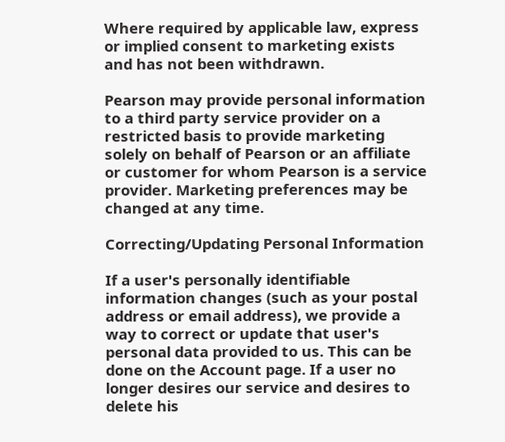Where required by applicable law, express or implied consent to marketing exists and has not been withdrawn.

Pearson may provide personal information to a third party service provider on a restricted basis to provide marketing solely on behalf of Pearson or an affiliate or customer for whom Pearson is a service provider. Marketing preferences may be changed at any time.

Correcting/Updating Personal Information

If a user's personally identifiable information changes (such as your postal address or email address), we provide a way to correct or update that user's personal data provided to us. This can be done on the Account page. If a user no longer desires our service and desires to delete his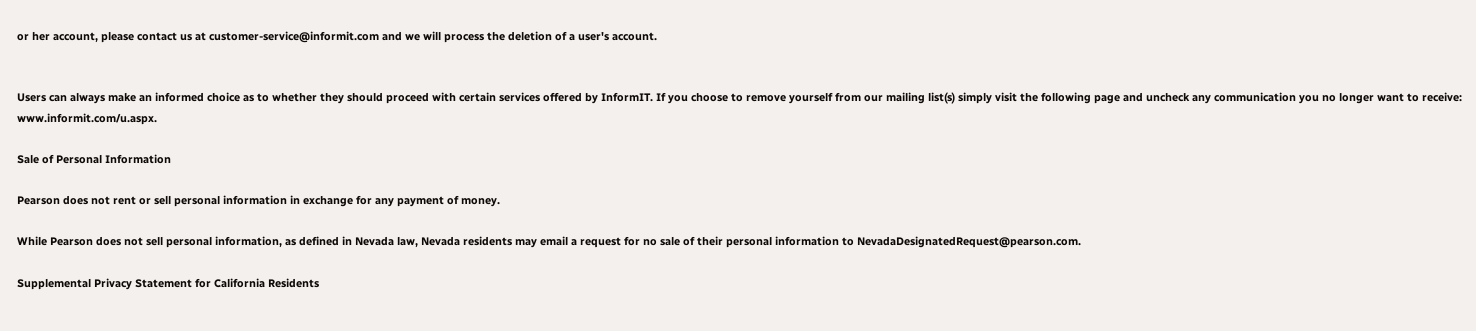or her account, please contact us at customer-service@informit.com and we will process the deletion of a user's account.


Users can always make an informed choice as to whether they should proceed with certain services offered by InformIT. If you choose to remove yourself from our mailing list(s) simply visit the following page and uncheck any communication you no longer want to receive: www.informit.com/u.aspx.

Sale of Personal Information

Pearson does not rent or sell personal information in exchange for any payment of money.

While Pearson does not sell personal information, as defined in Nevada law, Nevada residents may email a request for no sale of their personal information to NevadaDesignatedRequest@pearson.com.

Supplemental Privacy Statement for California Residents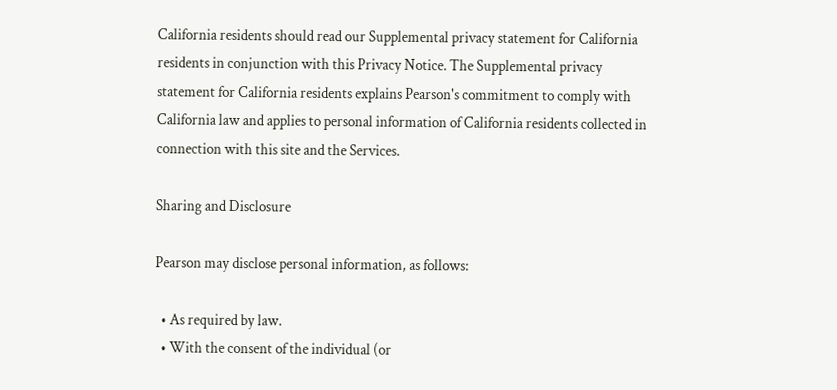California residents should read our Supplemental privacy statement for California residents in conjunction with this Privacy Notice. The Supplemental privacy statement for California residents explains Pearson's commitment to comply with California law and applies to personal information of California residents collected in connection with this site and the Services.

Sharing and Disclosure

Pearson may disclose personal information, as follows:

  • As required by law.
  • With the consent of the individual (or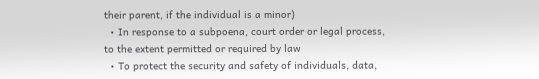their parent, if the individual is a minor)
  • In response to a subpoena, court order or legal process, to the extent permitted or required by law
  • To protect the security and safety of individuals, data,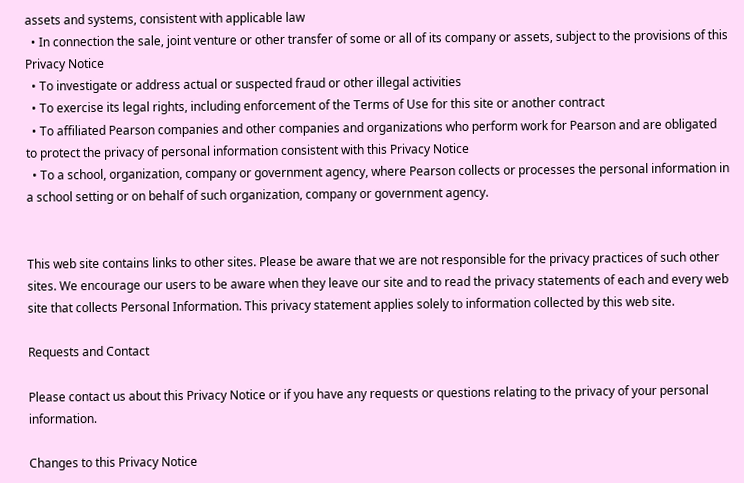assets and systems, consistent with applicable law
  • In connection the sale, joint venture or other transfer of some or all of its company or assets, subject to the provisions of this Privacy Notice
  • To investigate or address actual or suspected fraud or other illegal activities
  • To exercise its legal rights, including enforcement of the Terms of Use for this site or another contract
  • To affiliated Pearson companies and other companies and organizations who perform work for Pearson and are obligated to protect the privacy of personal information consistent with this Privacy Notice
  • To a school, organization, company or government agency, where Pearson collects or processes the personal information in a school setting or on behalf of such organization, company or government agency.


This web site contains links to other sites. Please be aware that we are not responsible for the privacy practices of such other sites. We encourage our users to be aware when they leave our site and to read the privacy statements of each and every web site that collects Personal Information. This privacy statement applies solely to information collected by this web site.

Requests and Contact

Please contact us about this Privacy Notice or if you have any requests or questions relating to the privacy of your personal information.

Changes to this Privacy Notice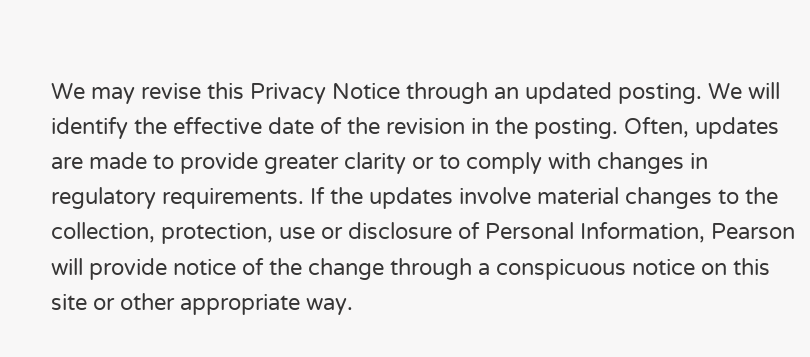We may revise this Privacy Notice through an updated posting. We will identify the effective date of the revision in the posting. Often, updates are made to provide greater clarity or to comply with changes in regulatory requirements. If the updates involve material changes to the collection, protection, use or disclosure of Personal Information, Pearson will provide notice of the change through a conspicuous notice on this site or other appropriate way.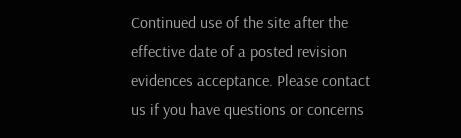Continued use of the site after the effective date of a posted revision evidences acceptance. Please contact us if you have questions or concerns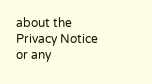about the Privacy Notice or any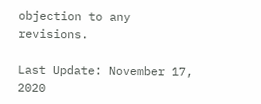objection to any revisions.

Last Update: November 17, 2020